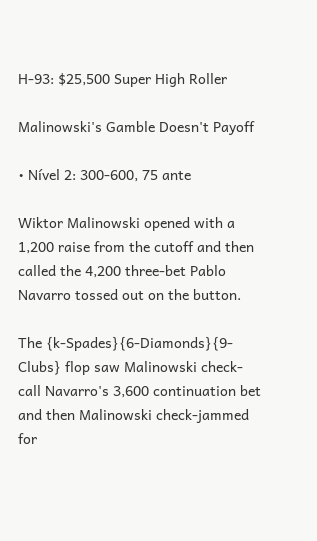H-93: $25,500 Super High Roller

Malinowski's Gamble Doesn't Payoff

• Nível 2: 300-600, 75 ante

Wiktor Malinowski opened with a 1,200 raise from the cutoff and then called the 4,200 three-bet Pablo Navarro tossed out on the button.

The {k-Spades}{6-Diamonds}{9-Clubs} flop saw Malinowski check-call Navarro's 3,600 continuation bet and then Malinowski check-jammed for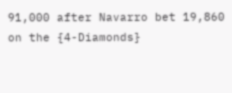91,000 after Navarro bet 19,860 on the {4-Diamonds}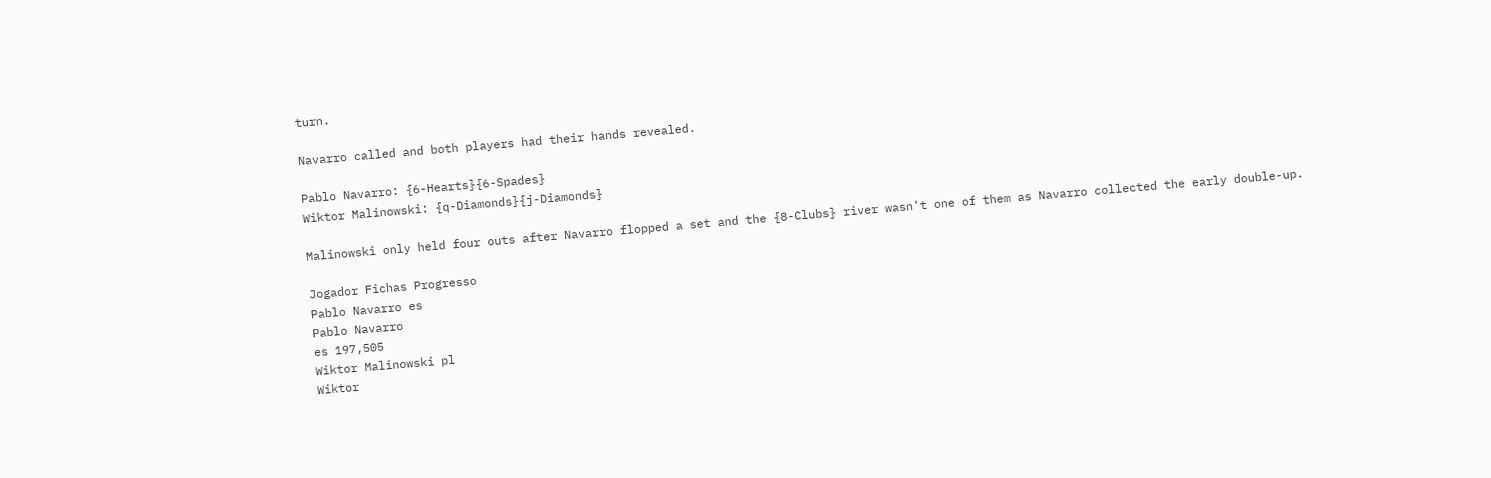turn.

Navarro called and both players had their hands revealed.

Pablo Navarro: {6-Hearts}{6-Spades}
Wiktor Malinowski: {q-Diamonds}{j-Diamonds}

Malinowski only held four outs after Navarro flopped a set and the {8-Clubs} river wasn't one of them as Navarro collected the early double-up.

Jogador Fichas Progresso
Pablo Navarro es
Pablo Navarro
es 197,505
Wiktor Malinowski pl
Wiktor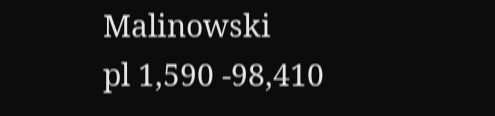Malinowski
pl 1,590 -98,410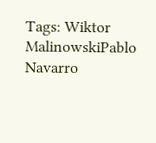Tags: Wiktor MalinowskiPablo Navarro